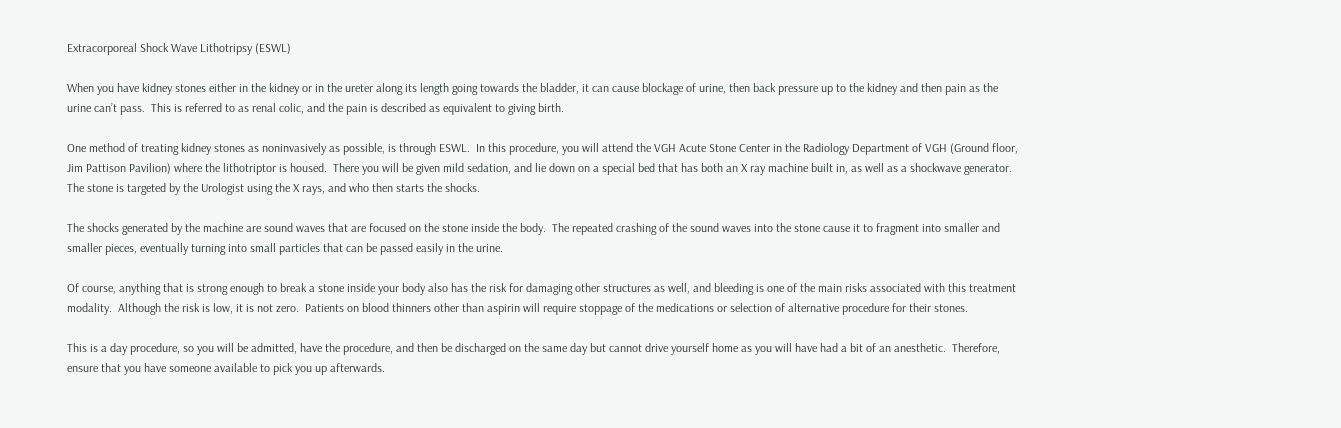Extracorporeal Shock Wave Lithotripsy (ESWL)

When you have kidney stones either in the kidney or in the ureter along its length going towards the bladder, it can cause blockage of urine, then back pressure up to the kidney and then pain as the urine can’t pass.  This is referred to as renal colic, and the pain is described as equivalent to giving birth.

One method of treating kidney stones as noninvasively as possible, is through ESWL.  In this procedure, you will attend the VGH Acute Stone Center in the Radiology Department of VGH (Ground floor, Jim Pattison Pavilion) where the lithotriptor is housed.  There you will be given mild sedation, and lie down on a special bed that has both an X ray machine built in, as well as a shockwave generator.  The stone is targeted by the Urologist using the X rays, and who then starts the shocks.

The shocks generated by the machine are sound waves that are focused on the stone inside the body.  The repeated crashing of the sound waves into the stone cause it to fragment into smaller and smaller pieces, eventually turning into small particles that can be passed easily in the urine.

Of course, anything that is strong enough to break a stone inside your body also has the risk for damaging other structures as well, and bleeding is one of the main risks associated with this treatment modality.  Although the risk is low, it is not zero.  Patients on blood thinners other than aspirin will require stoppage of the medications or selection of alternative procedure for their stones.

This is a day procedure, so you will be admitted, have the procedure, and then be discharged on the same day but cannot drive yourself home as you will have had a bit of an anesthetic.  Therefore, ensure that you have someone available to pick you up afterwards.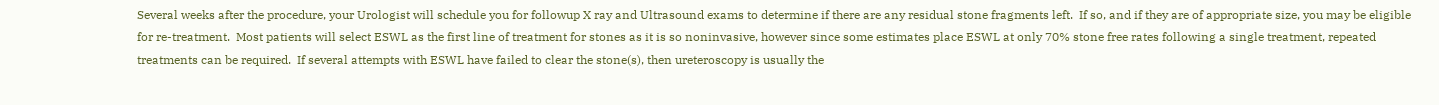Several weeks after the procedure, your Urologist will schedule you for followup X ray and Ultrasound exams to determine if there are any residual stone fragments left.  If so, and if they are of appropriate size, you may be eligible for re-treatment.  Most patients will select ESWL as the first line of treatment for stones as it is so noninvasive, however since some estimates place ESWL at only 70% stone free rates following a single treatment, repeated treatments can be required.  If several attempts with ESWL have failed to clear the stone(s), then ureteroscopy is usually the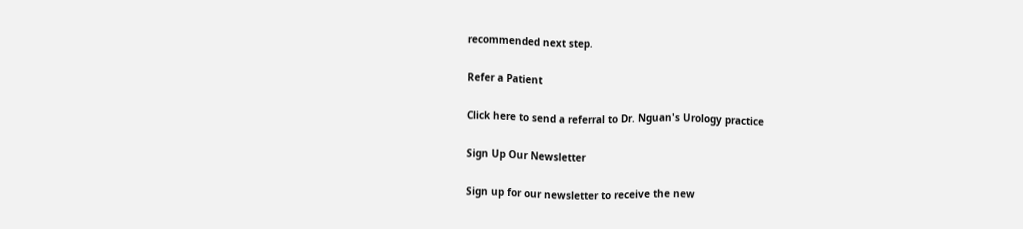recommended next step.

Refer a Patient

Click here to send a referral to Dr. Nguan's Urology practice

Sign Up Our Newsletter

Sign up for our newsletter to receive the new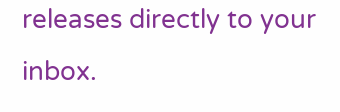releases directly to your inbox.